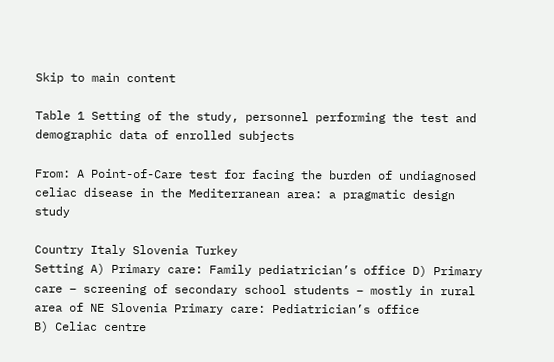Skip to main content

Table 1 Setting of the study, personnel performing the test and demographic data of enrolled subjects

From: A Point-of-Care test for facing the burden of undiagnosed celiac disease in the Mediterranean area: a pragmatic design study

Country Italy Slovenia Turkey
Setting A) Primary care: Family pediatrician’s office D) Primary care – screening of secondary school students – mostly in rural area of NE Slovenia Primary care: Pediatrician’s office
B) Celiac centre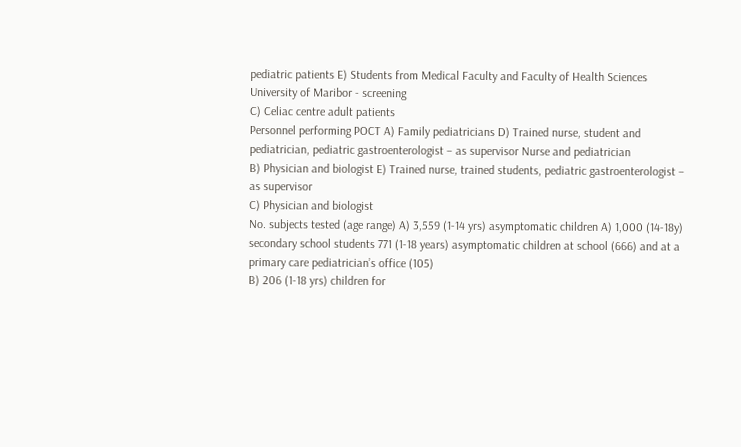pediatric patients E) Students from Medical Faculty and Faculty of Health Sciences University of Maribor - screening
C) Celiac centre adult patients
Personnel performing POCT A) Family pediatricians D) Trained nurse, student and pediatrician, pediatric gastroenterologist – as supervisor Nurse and pediatrician
B) Physician and biologist E) Trained nurse, trained students, pediatric gastroenterologist – as supervisor
C) Physician and biologist
No. subjects tested (age range) A) 3,559 (1-14 yrs) asymptomatic children A) 1,000 (14-18y) secondary school students 771 (1-18 years) asymptomatic children at school (666) and at a primary care pediatrician’s office (105)
B) 206 (1-18 yrs) children for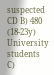suspected CD B) 480 (18-23y) University students
C)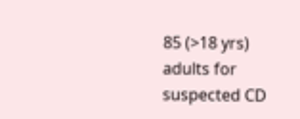85 (>18 yrs) adults for suspected CD